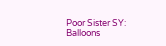Poor Sister SY: Balloons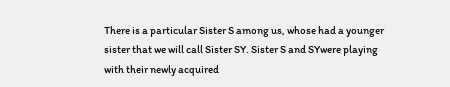There is a particular Sister S among us, whose had a younger sister that we will call Sister SY. Sister S and SYwere playing with their newly acquired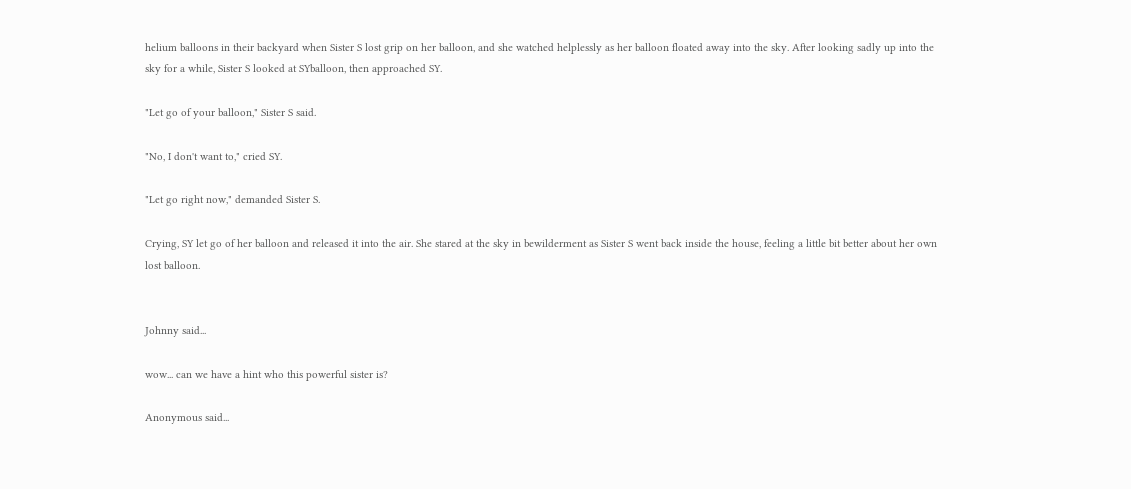helium balloons in their backyard when Sister S lost grip on her balloon, and she watched helplessly as her balloon floated away into the sky. After looking sadly up into the sky for a while, Sister S looked at SYballoon, then approached SY.

"Let go of your balloon," Sister S said.

"No, I don't want to," cried SY.

"Let go right now," demanded Sister S.

Crying, SY let go of her balloon and released it into the air. She stared at the sky in bewilderment as Sister S went back inside the house, feeling a little bit better about her own lost balloon.


Johnny said...

wow... can we have a hint who this powerful sister is?

Anonymous said...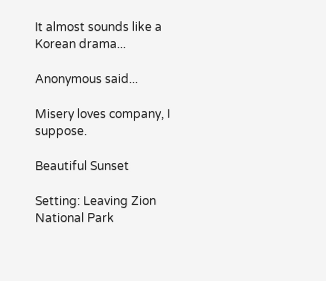It almost sounds like a Korean drama...

Anonymous said...

Misery loves company, I suppose.

Beautiful Sunset

Setting: Leaving Zion National Park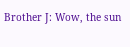Brother J: Wow, the sun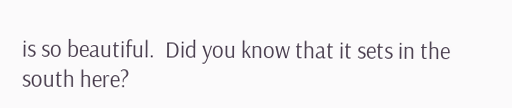is so beautiful.  Did you know that it sets in the south here?